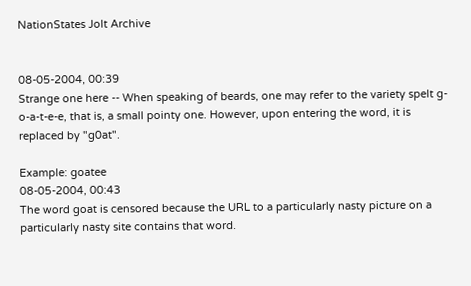NationStates Jolt Archive


08-05-2004, 00:39
Strange one here -- When speaking of beards, one may refer to the variety spelt g-o-a-t-e-e, that is, a small pointy one. However, upon entering the word, it is replaced by "g0at".

Example: goatee
08-05-2004, 00:43
The word goat is censored because the URL to a particularly nasty picture on a particularly nasty site contains that word.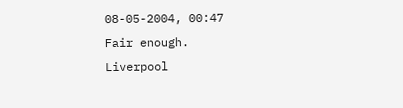08-05-2004, 00:47
Fair enough.
Liverpool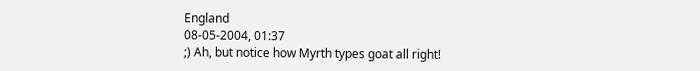England
08-05-2004, 01:37
;) Ah, but notice how Myrth types goat all right!